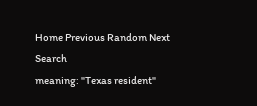Home Previous Random Next Search
meaning: "Texas resident"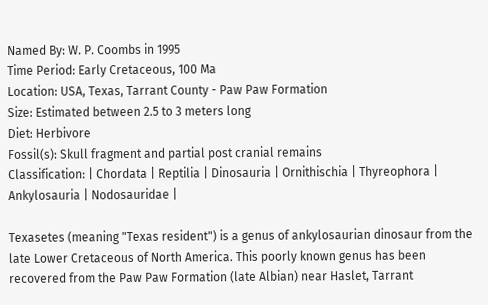Named By: W. P. Coombs in 1995
Time Period: Early Cretaceous, 100 Ma
Location: USA, Texas, Tarrant County - Paw Paw Formation
Size: Estimated between 2.5 to 3 meters long
Diet: Herbivore
Fossil(s): Skull fragment and partial post cranial remains
Classification: | Chordata | Reptilia | Dinosauria | Ornithischia | Thyreophora | Ankylosauria | Nodosauridae |

Texasetes (meaning "Texas resident") is a genus of ankylosaurian dinosaur from the late Lower Cretaceous of North America. This poorly known genus has been recovered from the Paw Paw Formation (late Albian) near Haslet, Tarrant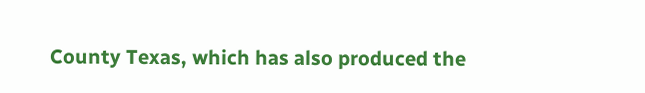County Texas, which has also produced the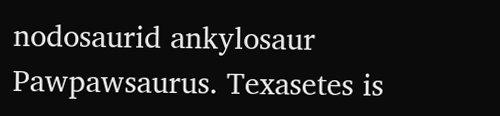nodosaurid ankylosaur Pawpawsaurus. Texasetes is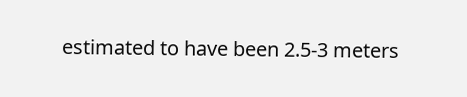estimated to have been 2.5-3 meters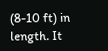(8-10 ft) in length. It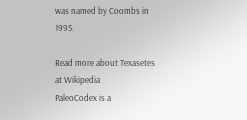was named by Coombs in 1995.

Read more about Texasetes at Wikipedia
PaleoCodex is a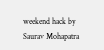weekend hack by Saurav Mohapatra